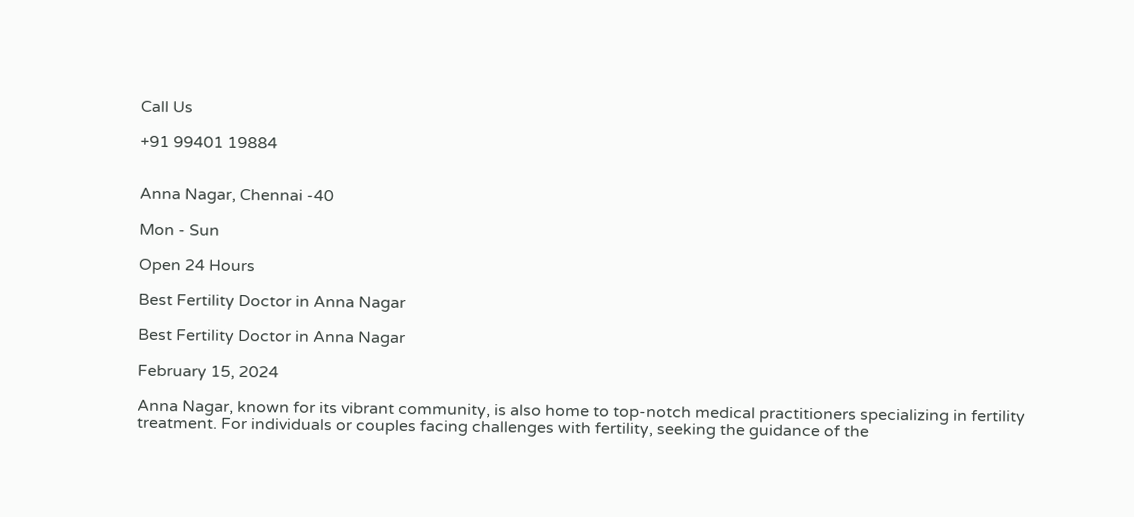Call Us

+91 99401 19884


Anna Nagar, Chennai -40

Mon - Sun

Open 24 Hours

Best Fertility Doctor in Anna Nagar

Best Fertility Doctor in Anna Nagar

February 15, 2024

Anna Nagar, known for its vibrant community, is also home to top-notch medical practitioners specializing in fertility treatment. For individuals or couples facing challenges with fertility, seeking the guidance of the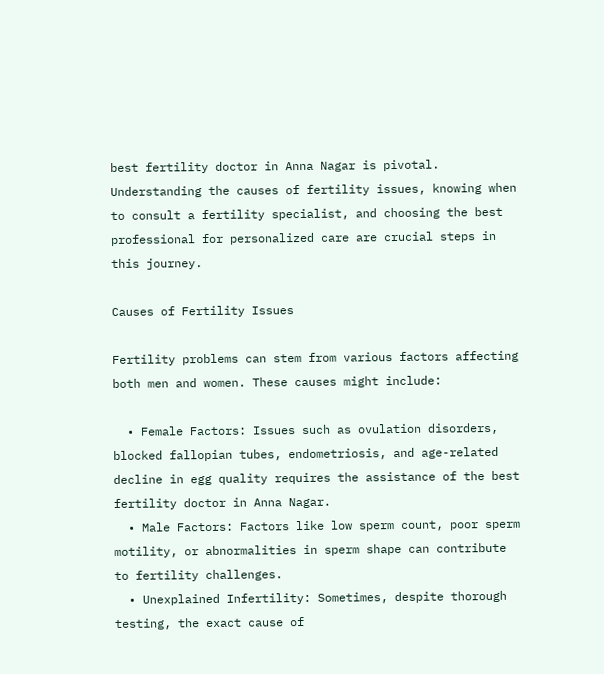best fertility doctor in Anna Nagar is pivotal. Understanding the causes of fertility issues, knowing when to consult a fertility specialist, and choosing the best professional for personalized care are crucial steps in this journey.

Causes of Fertility Issues

Fertility problems can stem from various factors affecting both men and women. These causes might include:

  • Female Factors: Issues such as ovulation disorders, blocked fallopian tubes, endometriosis, and age-related decline in egg quality requires the assistance of the best fertility doctor in Anna Nagar.
  • Male Factors: Factors like low sperm count, poor sperm motility, or abnormalities in sperm shape can contribute to fertility challenges.
  • Unexplained Infertility: Sometimes, despite thorough testing, the exact cause of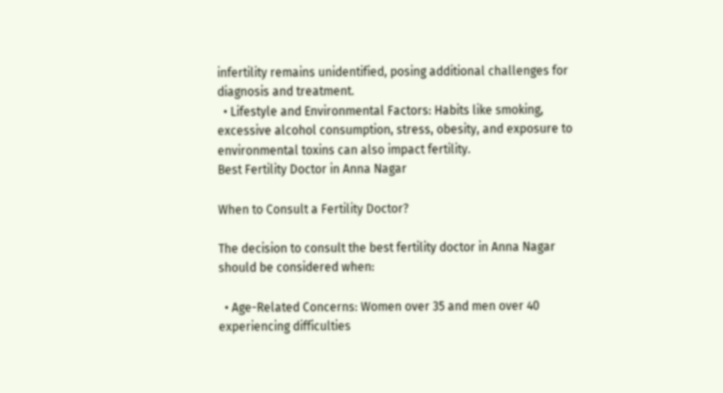infertility remains unidentified, posing additional challenges for diagnosis and treatment.
  • Lifestyle and Environmental Factors: Habits like smoking, excessive alcohol consumption, stress, obesity, and exposure to environmental toxins can also impact fertility.
Best Fertility Doctor in Anna Nagar

When to Consult a Fertility Doctor?

The decision to consult the best fertility doctor in Anna Nagar should be considered when:

  • Age-Related Concerns: Women over 35 and men over 40 experiencing difficulties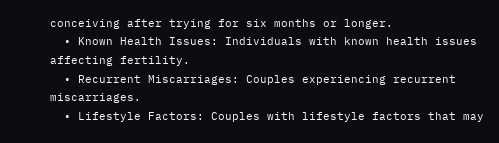conceiving after trying for six months or longer.
  • Known Health Issues: Individuals with known health issues affecting fertility.
  • Recurrent Miscarriages: Couples experiencing recurrent miscarriages.
  • Lifestyle Factors: Couples with lifestyle factors that may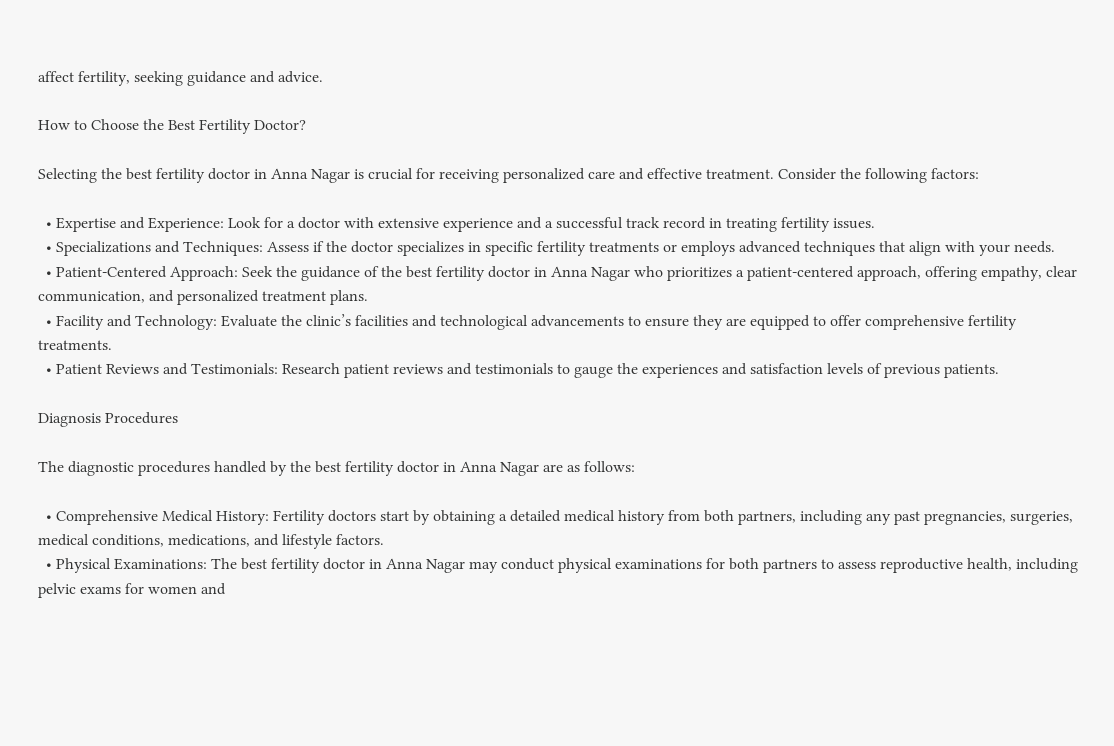affect fertility, seeking guidance and advice.

How to Choose the Best Fertility Doctor?

Selecting the best fertility doctor in Anna Nagar is crucial for receiving personalized care and effective treatment. Consider the following factors:

  • Expertise and Experience: Look for a doctor with extensive experience and a successful track record in treating fertility issues.
  • Specializations and Techniques: Assess if the doctor specializes in specific fertility treatments or employs advanced techniques that align with your needs.
  • Patient-Centered Approach: Seek the guidance of the best fertility doctor in Anna Nagar who prioritizes a patient-centered approach, offering empathy, clear communication, and personalized treatment plans.
  • Facility and Technology: Evaluate the clinic’s facilities and technological advancements to ensure they are equipped to offer comprehensive fertility treatments.
  • Patient Reviews and Testimonials: Research patient reviews and testimonials to gauge the experiences and satisfaction levels of previous patients.

Diagnosis Procedures

The diagnostic procedures handled by the best fertility doctor in Anna Nagar are as follows:

  • Comprehensive Medical History: Fertility doctors start by obtaining a detailed medical history from both partners, including any past pregnancies, surgeries, medical conditions, medications, and lifestyle factors.
  • Physical Examinations: The best fertility doctor in Anna Nagar may conduct physical examinations for both partners to assess reproductive health, including pelvic exams for women and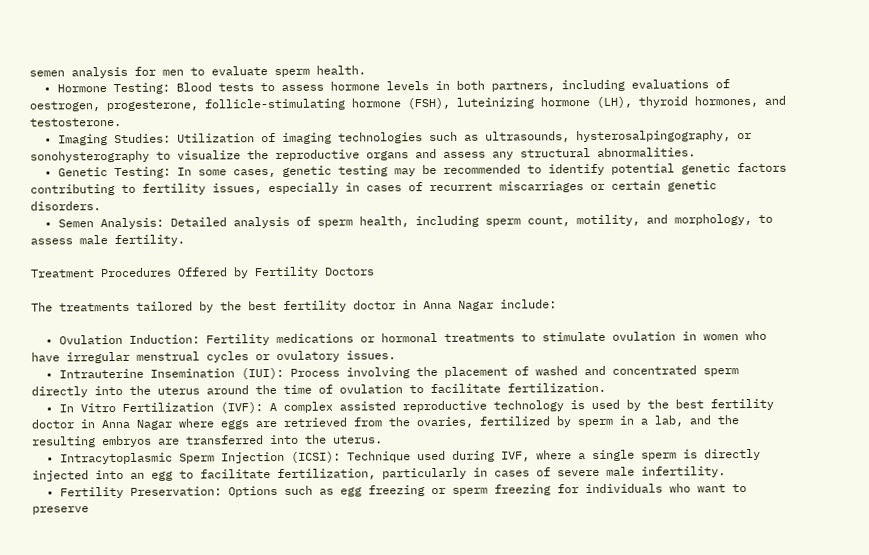semen analysis for men to evaluate sperm health.
  • Hormone Testing: Blood tests to assess hormone levels in both partners, including evaluations of oestrogen, progesterone, follicle-stimulating hormone (FSH), luteinizing hormone (LH), thyroid hormones, and testosterone.
  • Imaging Studies: Utilization of imaging technologies such as ultrasounds, hysterosalpingography, or sonohysterography to visualize the reproductive organs and assess any structural abnormalities.
  • Genetic Testing: In some cases, genetic testing may be recommended to identify potential genetic factors contributing to fertility issues, especially in cases of recurrent miscarriages or certain genetic disorders.
  • Semen Analysis: Detailed analysis of sperm health, including sperm count, motility, and morphology, to assess male fertility.

Treatment Procedures Offered by Fertility Doctors

The treatments tailored by the best fertility doctor in Anna Nagar include:

  • Ovulation Induction: Fertility medications or hormonal treatments to stimulate ovulation in women who have irregular menstrual cycles or ovulatory issues.
  • Intrauterine Insemination (IUI): Process involving the placement of washed and concentrated sperm directly into the uterus around the time of ovulation to facilitate fertilization.
  • In Vitro Fertilization (IVF): A complex assisted reproductive technology is used by the best fertility doctor in Anna Nagar where eggs are retrieved from the ovaries, fertilized by sperm in a lab, and the resulting embryos are transferred into the uterus.
  • Intracytoplasmic Sperm Injection (ICSI): Technique used during IVF, where a single sperm is directly injected into an egg to facilitate fertilization, particularly in cases of severe male infertility.
  • Fertility Preservation: Options such as egg freezing or sperm freezing for individuals who want to preserve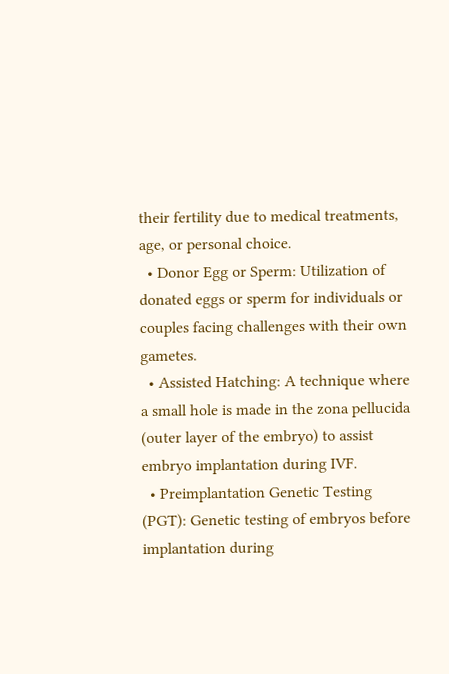their fertility due to medical treatments, age, or personal choice.
  • Donor Egg or Sperm: Utilization of donated eggs or sperm for individuals or couples facing challenges with their own gametes.
  • Assisted Hatching: A technique where a small hole is made in the zona pellucida (outer layer of the embryo) to assist embryo implantation during IVF.
  • Preimplantation Genetic Testing (PGT): Genetic testing of embryos before implantation during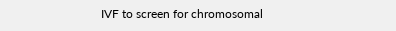IVF to screen for chromosomal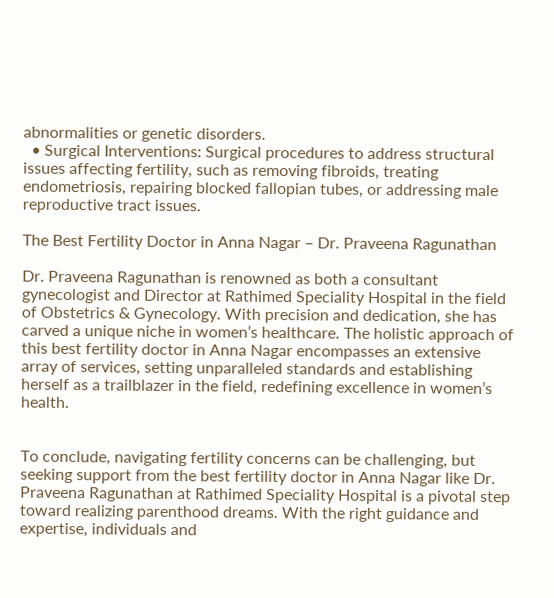abnormalities or genetic disorders.
  • Surgical Interventions: Surgical procedures to address structural issues affecting fertility, such as removing fibroids, treating endometriosis, repairing blocked fallopian tubes, or addressing male reproductive tract issues.

The Best Fertility Doctor in Anna Nagar – Dr. Praveena Ragunathan

Dr. Praveena Ragunathan is renowned as both a consultant gynecologist and Director at Rathimed Speciality Hospital in the field of Obstetrics & Gynecology. With precision and dedication, she has carved a unique niche in women’s healthcare. The holistic approach of this best fertility doctor in Anna Nagar encompasses an extensive array of services, setting unparalleled standards and establishing herself as a trailblazer in the field, redefining excellence in women’s health.


To conclude, navigating fertility concerns can be challenging, but seeking support from the best fertility doctor in Anna Nagar like Dr. Praveena Ragunathan at Rathimed Speciality Hospital is a pivotal step toward realizing parenthood dreams. With the right guidance and expertise, individuals and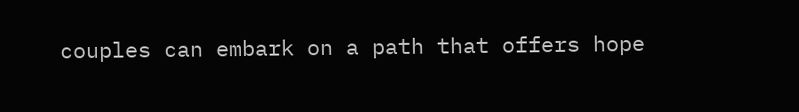couples can embark on a path that offers hope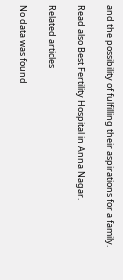and the possibility of fulfilling their aspirations for a family.

Read also Best Fertility Hospital in Anna Nagar.

Related articles

No data was found